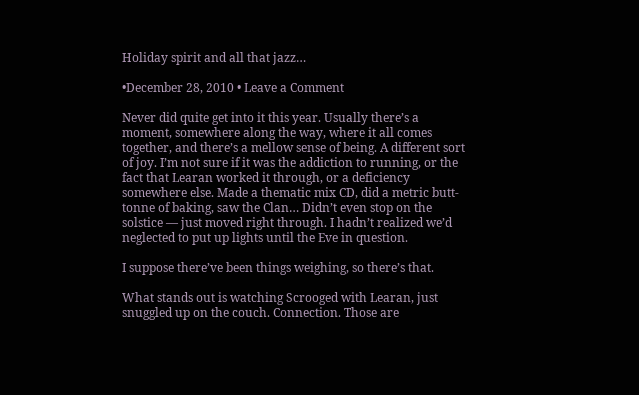Holiday spirit and all that jazz…

•December 28, 2010 • Leave a Comment

Never did quite get into it this year. Usually there’s a moment, somewhere along the way, where it all comes together, and there’s a mellow sense of being. A different sort of joy. I’m not sure if it was the addiction to running, or the fact that Learan worked it through, or a deficiency somewhere else. Made a thematic mix CD, did a metric butt-tonne of baking, saw the Clan… Didn’t even stop on the solstice — just moved right through. I hadn’t realized we’d neglected to put up lights until the Eve in question.

I suppose there’ve been things weighing, so there’s that.

What stands out is watching Scrooged with Learan, just snuggled up on the couch. Connection. Those are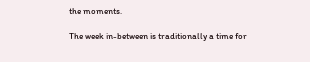the moments.

The week in-between is traditionally a time for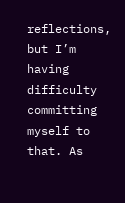reflections, but I’m having difficulty committing myself to that. As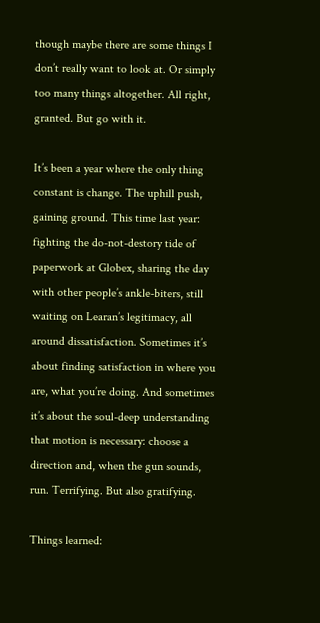though maybe there are some things I don’t really want to look at. Or simply too many things altogether. All right, granted. But go with it.

It’s been a year where the only thing constant is change. The uphill push, gaining ground. This time last year: fighting the do-not-destory tide of paperwork at Globex, sharing the day with other people’s ankle-biters, still waiting on Learan’s legitimacy, all around dissatisfaction. Sometimes it’s about finding satisfaction in where you are, what you’re doing. And sometimes it’s about the soul-deep understanding that motion is necessary: choose a direction and, when the gun sounds, run. Terrifying. But also gratifying.

Things learned: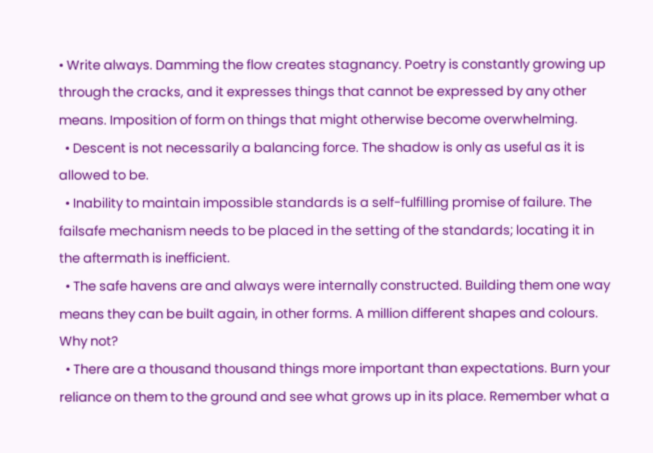• Write always. Damming the flow creates stagnancy. Poetry is constantly growing up through the cracks, and it expresses things that cannot be expressed by any other means. Imposition of form on things that might otherwise become overwhelming.
  • Descent is not necessarily a balancing force. The shadow is only as useful as it is allowed to be.
  • Inability to maintain impossible standards is a self-fulfilling promise of failure. The failsafe mechanism needs to be placed in the setting of the standards; locating it in the aftermath is inefficient.
  • The safe havens are and always were internally constructed. Building them one way means they can be built again, in other forms. A million different shapes and colours. Why not?
  • There are a thousand thousand things more important than expectations. Burn your reliance on them to the ground and see what grows up in its place. Remember what a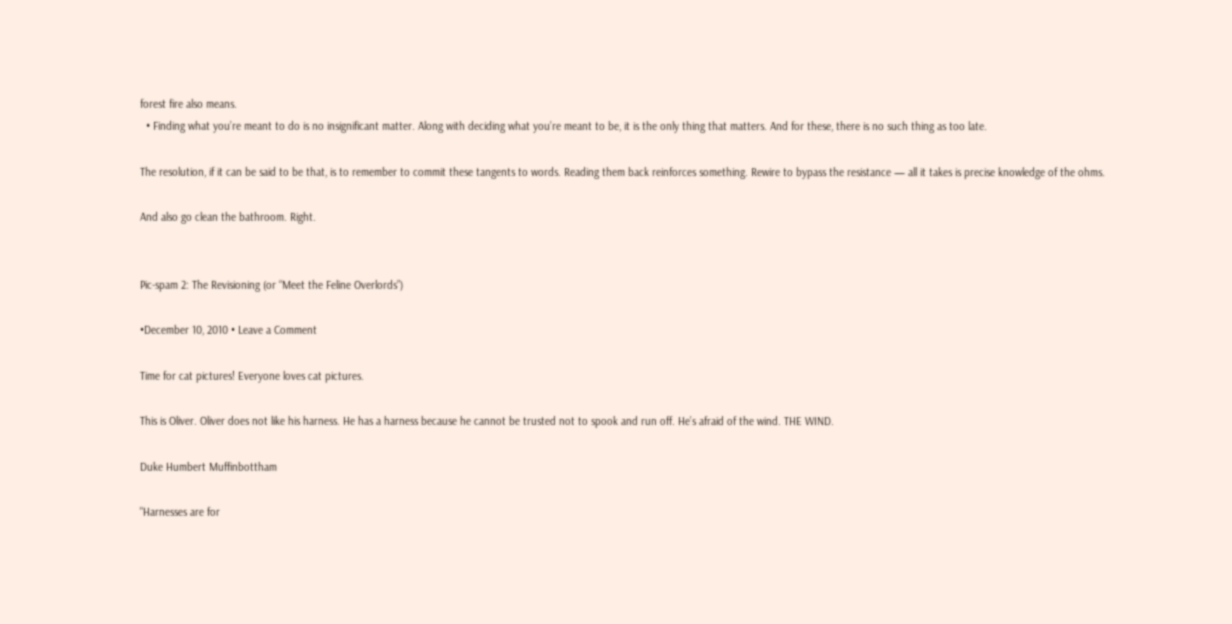forest fire also means.
  • Finding what you’re meant to do is no insignificant matter. Along with deciding what you’re meant to be, it is the only thing that matters. And for these, there is no such thing as too late.

The resolution, if it can be said to be that, is to remember to commit these tangents to words. Reading them back reinforces something. Rewire to bypass the resistance — all it takes is precise knowledge of the ohms.

And also go clean the bathroom. Right.


Pic-spam 2: The Revisioning (or “Meet the Feline Overlords”)

•December 10, 2010 • Leave a Comment

Time for cat pictures! Everyone loves cat pictures.

This is Oliver. Oliver does not like his harness. He has a harness because he cannot be trusted not to spook and run off. He’s afraid of the wind. THE WIND.

Duke Humbert Muffinbottham

"Harnesses are for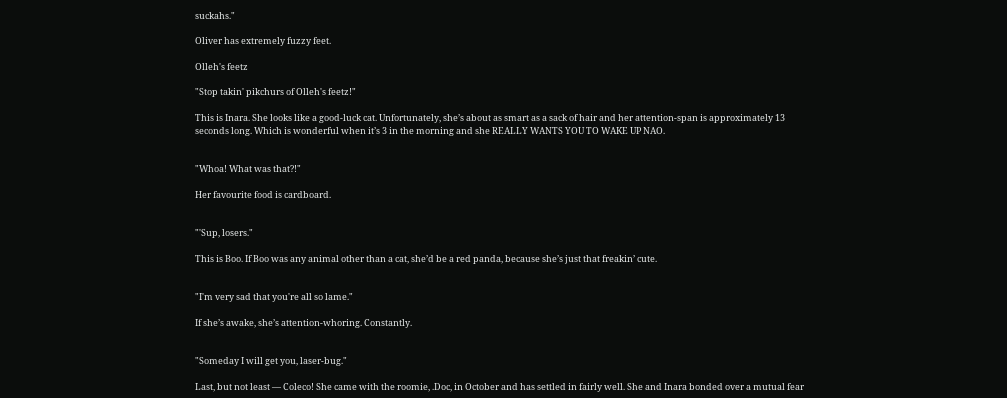suckahs."

Oliver has extremely fuzzy feet.

Olleh's feetz

"Stop takin' pikchurs of Olleh's feetz!"

This is Inara. She looks like a good-luck cat. Unfortunately, she’s about as smart as a sack of hair and her attention-span is approximately 13 seconds long. Which is wonderful when it’s 3 in the morning and she REALLY WANTS YOU TO WAKE UP NAO.


"Whoa! What was that?!"

Her favourite food is cardboard.


"'Sup, losers."

This is Boo. If Boo was any animal other than a cat, she’d be a red panda, because she’s just that freakin’ cute.


"I'm very sad that you're all so lame."

If she’s awake, she’s attention-whoring. Constantly.


"Someday I will get you, laser-bug."

Last, but not least — Coleco! She came with the roomie, .Doc, in October and has settled in fairly well. She and Inara bonded over a mutual fear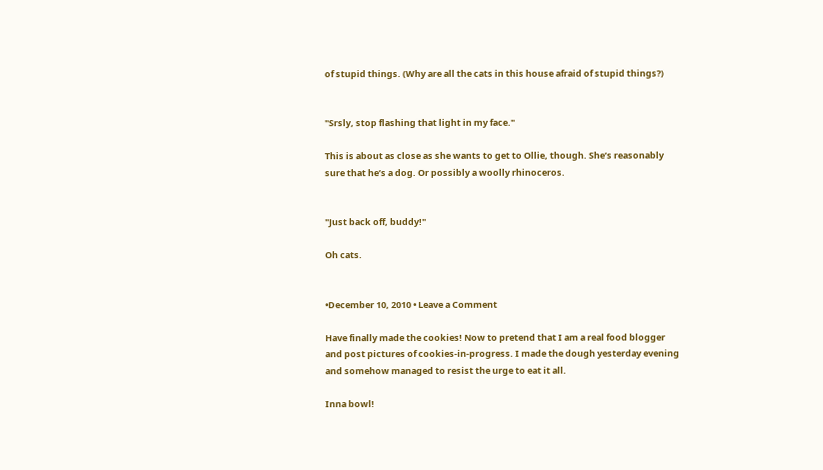of stupid things. (Why are all the cats in this house afraid of stupid things?)


"Srsly, stop flashing that light in my face."

This is about as close as she wants to get to Ollie, though. She’s reasonably sure that he’s a dog. Or possibly a woolly rhinoceros.


"Just back off, buddy!"

Oh cats.


•December 10, 2010 • Leave a Comment

Have finally made the cookies! Now to pretend that I am a real food blogger and post pictures of cookies-in-progress. I made the dough yesterday evening and somehow managed to resist the urge to eat it all.

Inna bowl!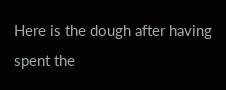Here is the dough after having spent the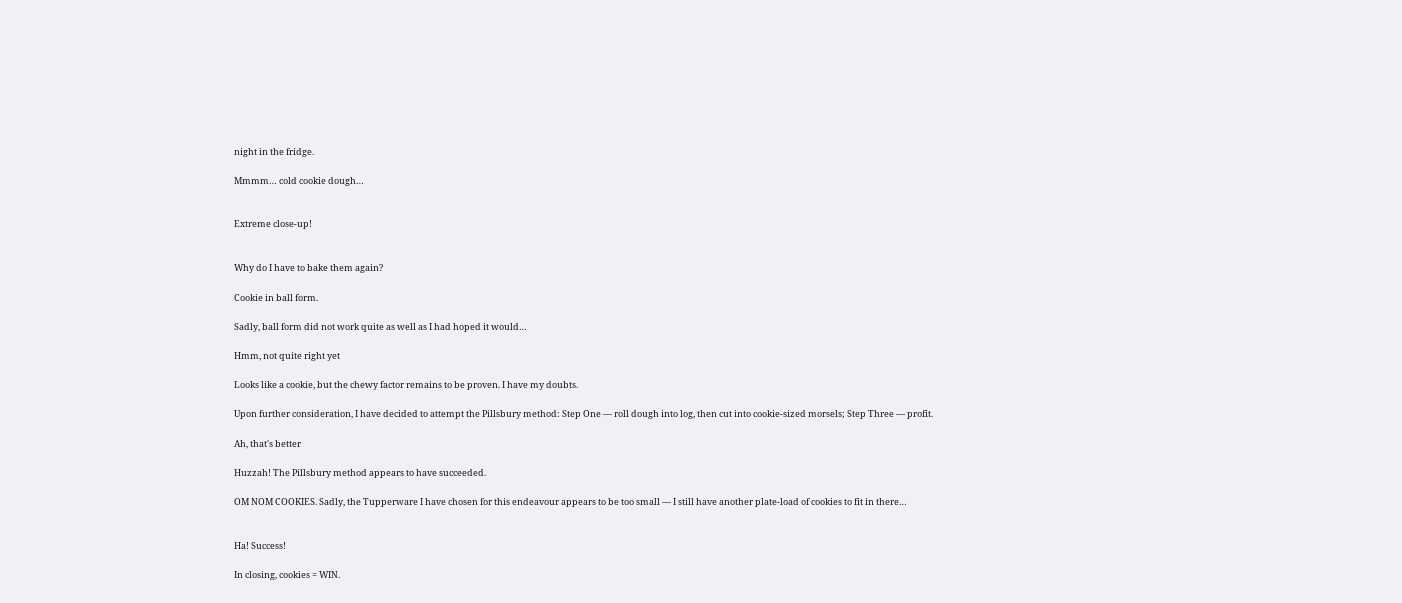night in the fridge.

Mmmm… cold cookie dough…


Extreme close-up!


Why do I have to bake them again?

Cookie in ball form.

Sadly, ball form did not work quite as well as I had hoped it would…

Hmm, not quite right yet

Looks like a cookie, but the chewy factor remains to be proven. I have my doubts.

Upon further consideration, I have decided to attempt the Pillsbury method: Step One — roll dough into log, then cut into cookie-sized morsels; Step Three — profit.

Ah, that's better

Huzzah! The Pillsbury method appears to have succeeded.

OM NOM COOKIES. Sadly, the Tupperware I have chosen for this endeavour appears to be too small — I still have another plate-load of cookies to fit in there…


Ha! Success!

In closing, cookies = WIN.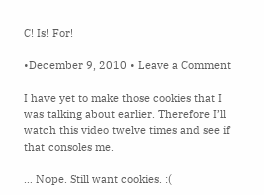C! Is! For!

•December 9, 2010 • Leave a Comment

I have yet to make those cookies that I was talking about earlier. Therefore I’ll watch this video twelve times and see if that consoles me.

… Nope. Still want cookies. :(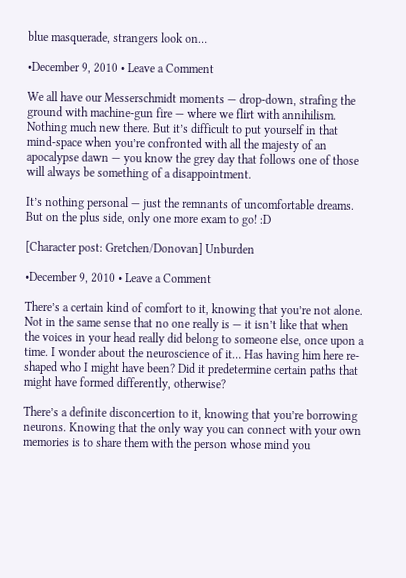blue masquerade, strangers look on…

•December 9, 2010 • Leave a Comment

We all have our Messerschmidt moments — drop-down, strafing the ground with machine-gun fire — where we flirt with annihilism. Nothing much new there. But it’s difficult to put yourself in that mind-space when you’re confronted with all the majesty of an apocalypse dawn — you know the grey day that follows one of those will always be something of a disappointment.

It’s nothing personal — just the remnants of uncomfortable dreams. But on the plus side, only one more exam to go! :D

[Character post: Gretchen/Donovan] Unburden

•December 9, 2010 • Leave a Comment

There’s a certain kind of comfort to it, knowing that you’re not alone. Not in the same sense that no one really is — it isn’t like that when the voices in your head really did belong to someone else, once upon a time. I wonder about the neuroscience of it… Has having him here re-shaped who I might have been? Did it predetermine certain paths that might have formed differently, otherwise?

There’s a definite disconcertion to it, knowing that you’re borrowing neurons. Knowing that the only way you can connect with your own memories is to share them with the person whose mind you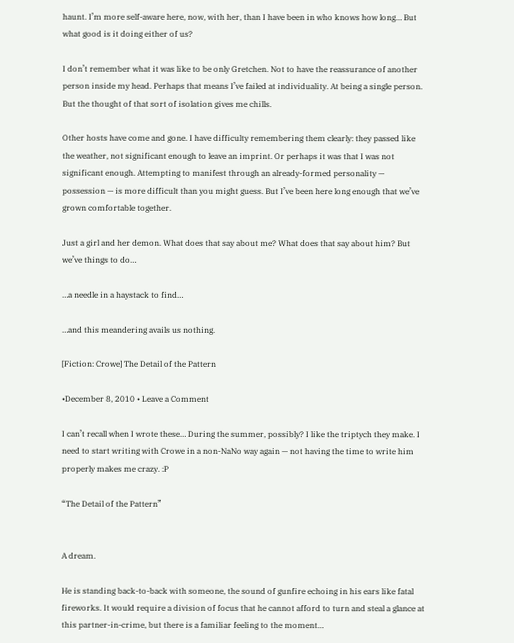haunt. I’m more self-aware here, now, with her, than I have been in who knows how long… But what good is it doing either of us?

I don’t remember what it was like to be only Gretchen. Not to have the reassurance of another person inside my head. Perhaps that means I’ve failed at individuality. At being a single person. But the thought of that sort of isolation gives me chills.

Other hosts have come and gone. I have difficulty remembering them clearly: they passed like the weather, not significant enough to leave an imprint. Or perhaps it was that I was not significant enough. Attempting to manifest through an already-formed personality — possession — is more difficult than you might guess. But I’ve been here long enough that we’ve grown comfortable together.

Just a girl and her demon. What does that say about me? What does that say about him? But we’ve things to do…

…a needle in a haystack to find…

…and this meandering avails us nothing.

[Fiction: Crowe] The Detail of the Pattern

•December 8, 2010 • Leave a Comment

I can’t recall when I wrote these… During the summer, possibly? I like the triptych they make. I need to start writing with Crowe in a non-NaNo way again — not having the time to write him properly makes me crazy. :P

“The Detail of the Pattern”


A dream.

He is standing back-to-back with someone, the sound of gunfire echoing in his ears like fatal fireworks. It would require a division of focus that he cannot afford to turn and steal a glance at this partner-in-crime, but there is a familiar feeling to the moment…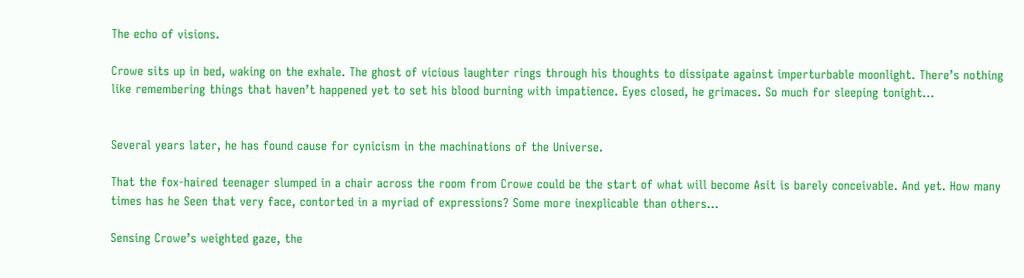The echo of visions.

Crowe sits up in bed, waking on the exhale. The ghost of vicious laughter rings through his thoughts to dissipate against imperturbable moonlight. There’s nothing like remembering things that haven’t happened yet to set his blood burning with impatience. Eyes closed, he grimaces. So much for sleeping tonight…


Several years later, he has found cause for cynicism in the machinations of the Universe.

That the fox-haired teenager slumped in a chair across the room from Crowe could be the start of what will become Asit is barely conceivable. And yet. How many times has he Seen that very face, contorted in a myriad of expressions? Some more inexplicable than others…

Sensing Crowe’s weighted gaze, the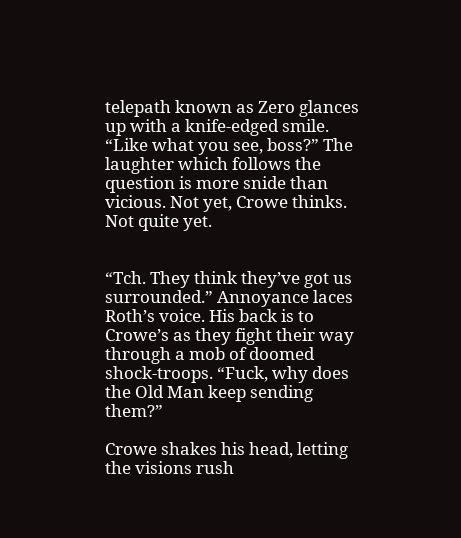telepath known as Zero glances up with a knife-edged smile. “Like what you see, boss?” The laughter which follows the question is more snide than vicious. Not yet, Crowe thinks. Not quite yet.


“Tch. They think they’ve got us surrounded.” Annoyance laces Roth’s voice. His back is to Crowe’s as they fight their way through a mob of doomed shock-troops. “Fuck, why does the Old Man keep sending them?”

Crowe shakes his head, letting the visions rush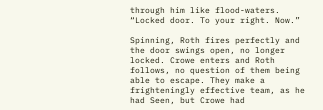through him like flood-waters. “Locked door. To your right. Now.”

Spinning, Roth fires perfectly and the door swings open, no longer locked. Crowe enters and Roth follows, no question of them being able to escape. They make a frighteningly effective team, as he had Seen, but Crowe had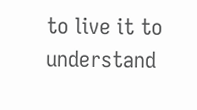to live it to understand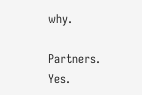why.

Partners. Yes.